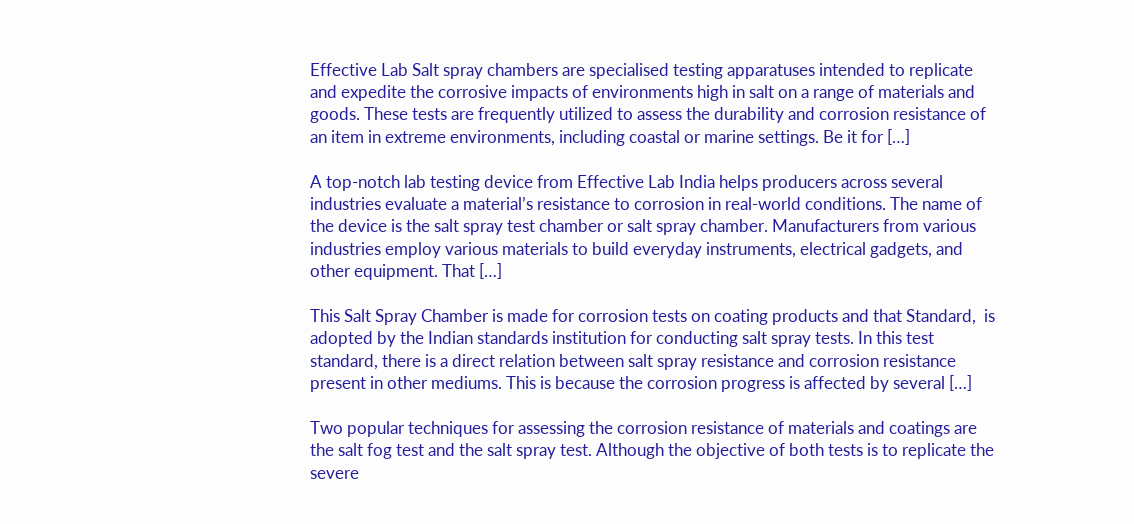Effective Lab Salt spray chambers are specialised testing apparatuses intended to replicate and expedite the corrosive impacts of environments high in salt on a range of materials and goods. These tests are frequently utilized to assess the durability and corrosion resistance of an item in extreme environments, including coastal or marine settings. Be it for […]

A top-notch lab testing device from Effective Lab India helps producers across several industries evaluate a material’s resistance to corrosion in real-world conditions. The name of the device is the salt spray test chamber or salt spray chamber. Manufacturers from various industries employ various materials to build everyday instruments, electrical gadgets, and other equipment. That […]

This Salt Spray Chamber is made for corrosion tests on coating products and that Standard,  is adopted by the Indian standards institution for conducting salt spray tests. In this test standard, there is a direct relation between salt spray resistance and corrosion resistance present in other mediums. This is because the corrosion progress is affected by several […]

Two popular techniques for assessing the corrosion resistance of materials and coatings are the salt fog test and the salt spray test. Although the objective of both tests is to replicate the severe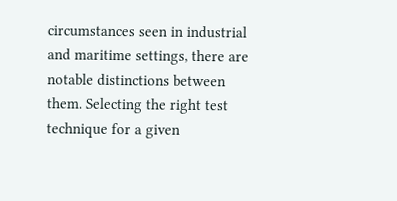circumstances seen in industrial and maritime settings, there are notable distinctions between them. Selecting the right test technique for a given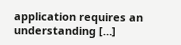application requires an understanding […]